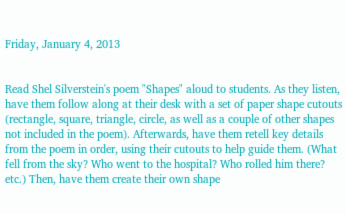Friday, January 4, 2013


Read Shel Silverstein's poem "Shapes" aloud to students. As they listen, have them follow along at their desk with a set of paper shape cutouts (rectangle, square, triangle, circle, as well as a couple of other shapes not included in the poem). Afterwards, have them retell key details from the poem in order, using their cutouts to help guide them. (What fell from the sky? Who went to the hospital? Who rolled him there? etc.) Then, have them create their own shape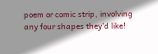poem or comic strip, involving any four shapes they'd like!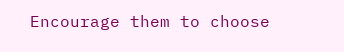Encourage them to choose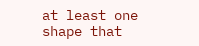at least one shape that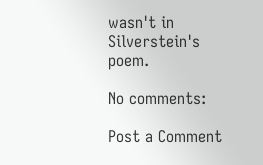wasn't in Silverstein's poem.

No comments:

Post a Comment